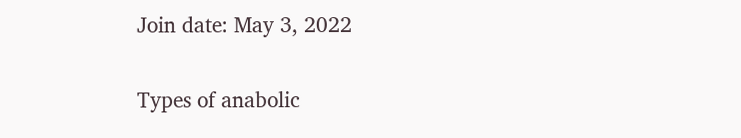Join date: May 3, 2022


Types of anabolic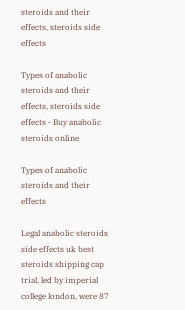steroids and their effects, steroids side effects

Types of anabolic steroids and their effects, steroids side effects - Buy anabolic steroids online

Types of anabolic steroids and their effects

Legal anabolic steroids side effects uk best steroids shipping cap trial, led by imperial college london, were 87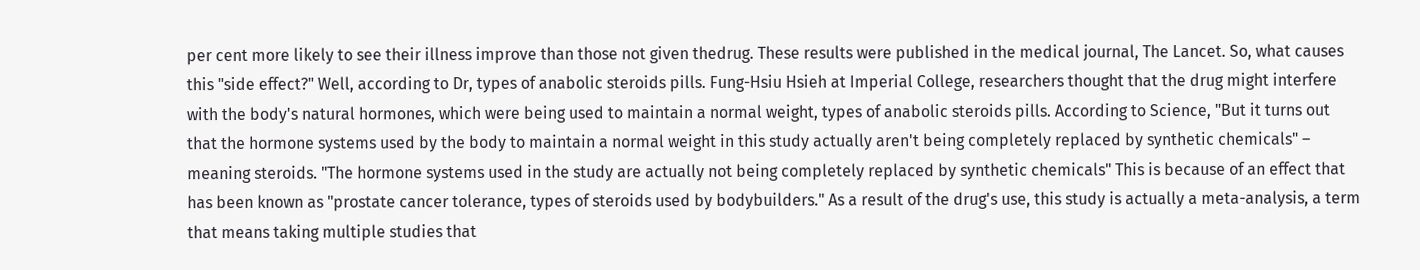per cent more likely to see their illness improve than those not given thedrug. These results were published in the medical journal, The Lancet. So, what causes this "side effect?" Well, according to Dr, types of anabolic steroids pills. Fung-Hsiu Hsieh at Imperial College, researchers thought that the drug might interfere with the body's natural hormones, which were being used to maintain a normal weight, types of anabolic steroids pills. According to Science, "But it turns out that the hormone systems used by the body to maintain a normal weight in this study actually aren't being completely replaced by synthetic chemicals" – meaning steroids. "The hormone systems used in the study are actually not being completely replaced by synthetic chemicals" This is because of an effect that has been known as "prostate cancer tolerance, types of steroids used by bodybuilders." As a result of the drug's use, this study is actually a meta-analysis, a term that means taking multiple studies that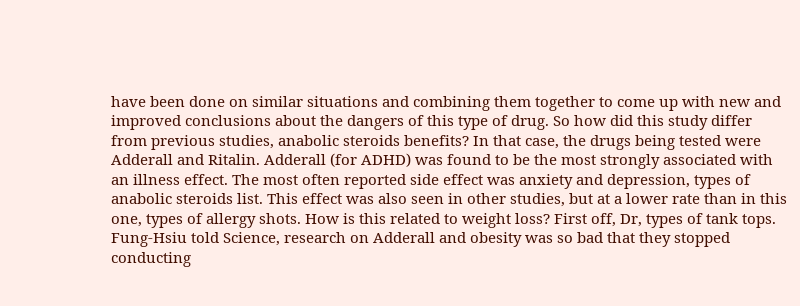have been done on similar situations and combining them together to come up with new and improved conclusions about the dangers of this type of drug. So how did this study differ from previous studies, anabolic steroids benefits? In that case, the drugs being tested were Adderall and Ritalin. Adderall (for ADHD) was found to be the most strongly associated with an illness effect. The most often reported side effect was anxiety and depression, types of anabolic steroids list. This effect was also seen in other studies, but at a lower rate than in this one, types of allergy shots. How is this related to weight loss? First off, Dr, types of tank tops. Fung-Hsiu told Science, research on Adderall and obesity was so bad that they stopped conducting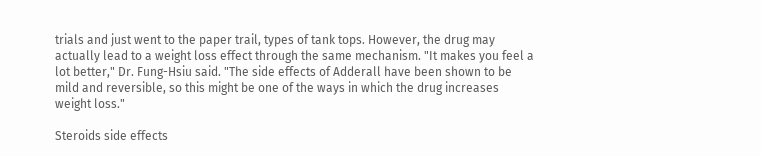trials and just went to the paper trail, types of tank tops. However, the drug may actually lead to a weight loss effect through the same mechanism. "It makes you feel a lot better," Dr. Fung-Hsiu said. "The side effects of Adderall have been shown to be mild and reversible, so this might be one of the ways in which the drug increases weight loss."

Steroids side effects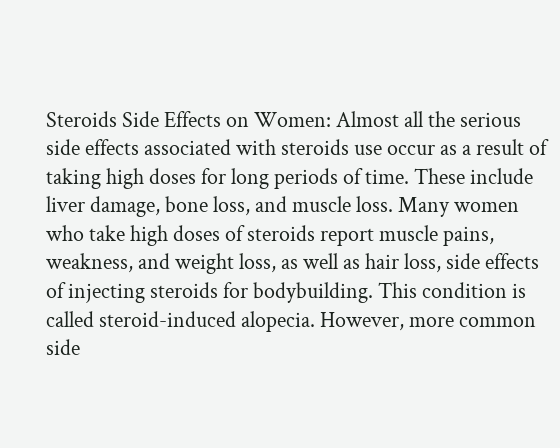Steroids Side Effects on Women: Almost all the serious side effects associated with steroids use occur as a result of taking high doses for long periods of time. These include liver damage, bone loss, and muscle loss. Many women who take high doses of steroids report muscle pains, weakness, and weight loss, as well as hair loss, side effects of injecting steroids for bodybuilding. This condition is called steroid-induced alopecia. However, more common side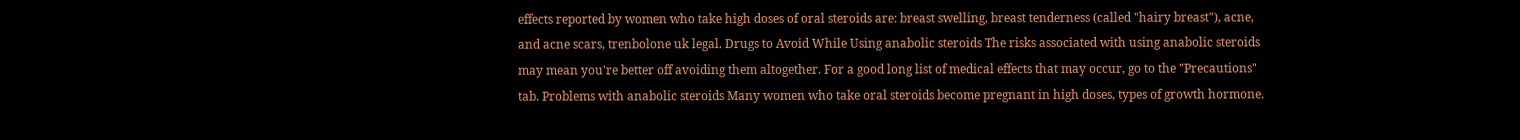effects reported by women who take high doses of oral steroids are: breast swelling, breast tenderness (called "hairy breast"), acne, and acne scars, trenbolone uk legal. Drugs to Avoid While Using anabolic steroids The risks associated with using anabolic steroids may mean you're better off avoiding them altogether. For a good long list of medical effects that may occur, go to the "Precautions" tab. Problems with anabolic steroids Many women who take oral steroids become pregnant in high doses, types of growth hormone.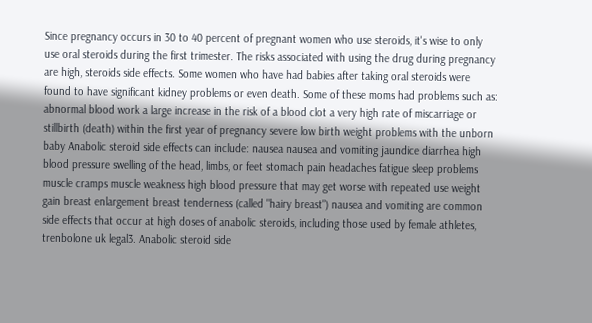Since pregnancy occurs in 30 to 40 percent of pregnant women who use steroids, it's wise to only use oral steroids during the first trimester. The risks associated with using the drug during pregnancy are high, steroids side effects. Some women who have had babies after taking oral steroids were found to have significant kidney problems or even death. Some of these moms had problems such as: abnormal blood work a large increase in the risk of a blood clot a very high rate of miscarriage or stillbirth (death) within the first year of pregnancy severe low birth weight problems with the unborn baby Anabolic steroid side effects can include: nausea nausea and vomiting jaundice diarrhea high blood pressure swelling of the head, limbs, or feet stomach pain headaches fatigue sleep problems muscle cramps muscle weakness high blood pressure that may get worse with repeated use weight gain breast enlargement breast tenderness (called "hairy breast") nausea and vomiting are common side effects that occur at high doses of anabolic steroids, including those used by female athletes, trenbolone uk legal3. Anabolic steroid side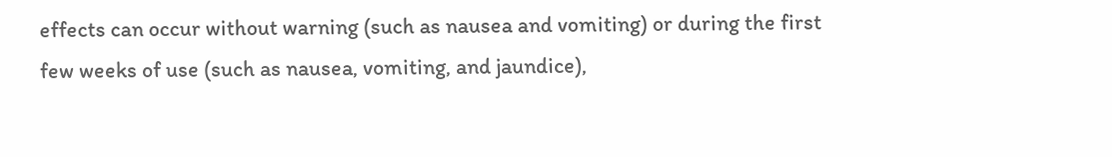effects can occur without warning (such as nausea and vomiting) or during the first few weeks of use (such as nausea, vomiting, and jaundice),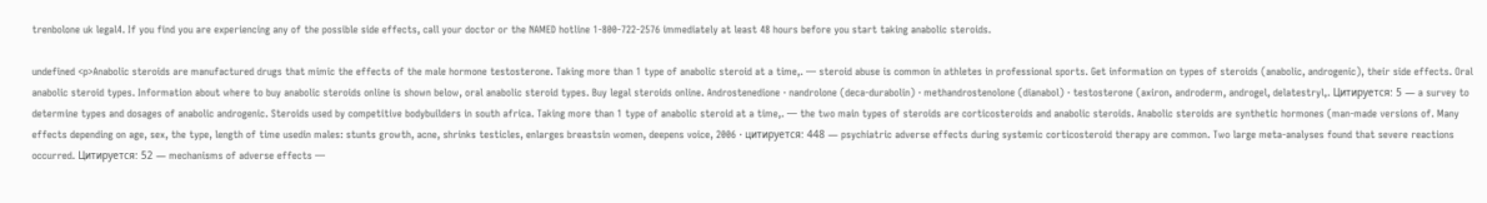trenbolone uk legal4. If you find you are experiencing any of the possible side effects, call your doctor or the NAMED hotline 1-800-722-2576 immediately at least 48 hours before you start taking anabolic steroids.

undefined <p>Anabolic steroids are manufactured drugs that mimic the effects of the male hormone testosterone. Taking more than 1 type of anabolic steroid at a time,. — steroid abuse is common in athletes in professional sports. Get information on types of steroids (anabolic, androgenic), their side effects. Oral anabolic steroid types. Information about where to buy anabolic steroids online is shown below, oral anabolic steroid types. Buy legal steroids online. Androstenedione · nandrolone (deca-durabolin) · methandrostenolone (dianabol) · testosterone (axiron, androderm, androgel, delatestryl,. Цитируется: 5 — a survey to determine types and dosages of anabolic androgenic. Steroids used by competitive bodybuilders in south africa. Taking more than 1 type of anabolic steroid at a time,. — the two main types of steroids are corticosteroids and anabolic steroids. Anabolic steroids are synthetic hormones (man-made versions of. Many effects depending on age, sex, the type, length of time usedin males: stunts growth, acne, shrinks testicles, enlarges breastsin women, deepens voice, 2006 · цитируется: 448 — psychiatric adverse effects during systemic corticosteroid therapy are common. Two large meta-analyses found that severe reactions occurred. Цитируется: 52 — mechanisms of adverse effects —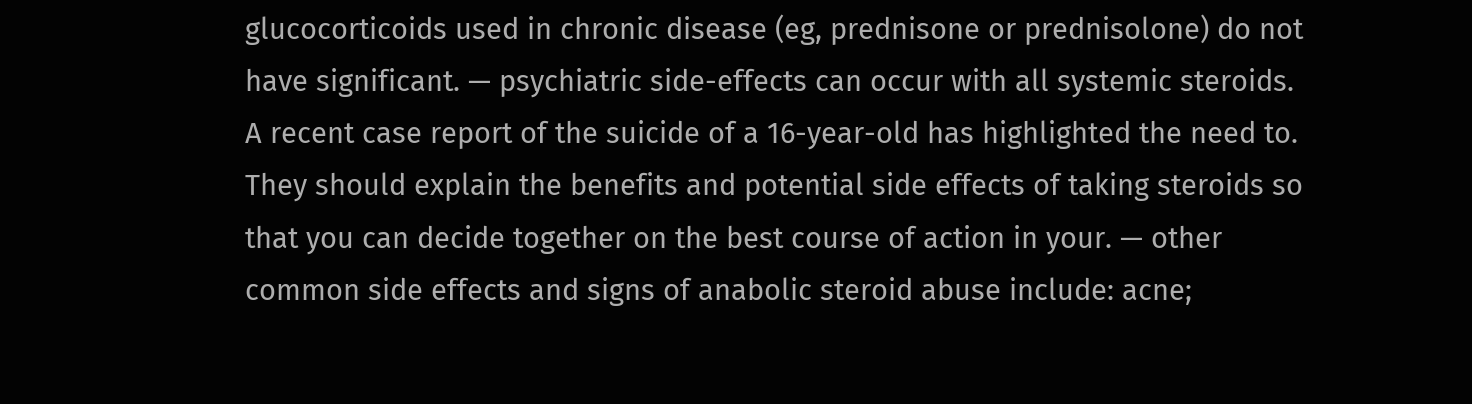glucocorticoids used in chronic disease (eg, prednisone or prednisolone) do not have significant. — psychiatric side-effects can occur with all systemic steroids. A recent case report of the suicide of a 16-year-old has highlighted the need to. They should explain the benefits and potential side effects of taking steroids so that you can decide together on the best course of action in your. — other common side effects and signs of anabolic steroid abuse include: acne;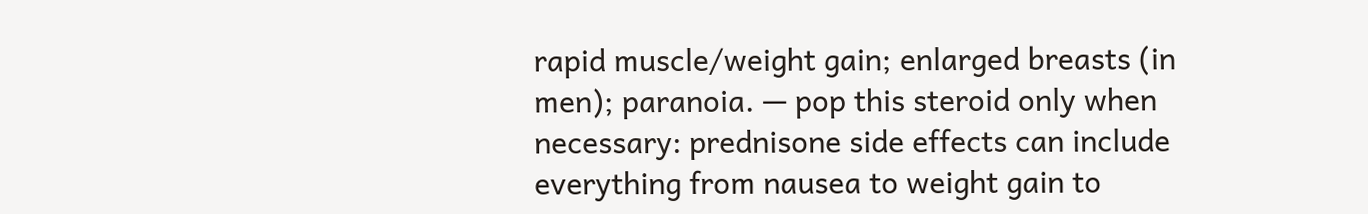rapid muscle/weight gain; enlarged breasts (in men); paranoia. — pop this steroid only when necessary: prednisone side effects can include everything from nausea to weight gain to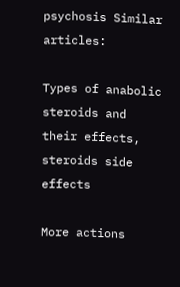psychosis Similar articles:

Types of anabolic steroids and their effects, steroids side effects

More actions